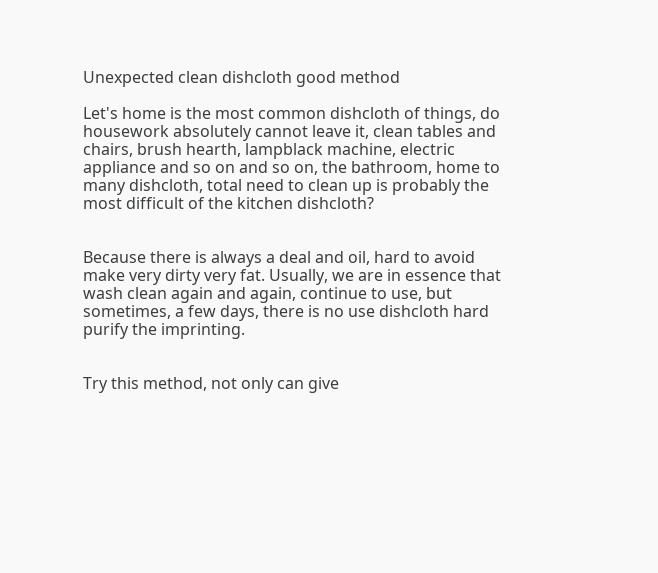Unexpected clean dishcloth good method

Let's home is the most common dishcloth of things, do housework absolutely cannot leave it, clean tables and chairs, brush hearth, lampblack machine, electric appliance and so on and so on, the bathroom, home to many dishcloth, total need to clean up is probably the most difficult of the kitchen dishcloth?


Because there is always a deal and oil, hard to avoid make very dirty very fat. Usually, we are in essence that wash clean again and again, continue to use, but sometimes, a few days, there is no use dishcloth hard purify the imprinting.


Try this method, not only can give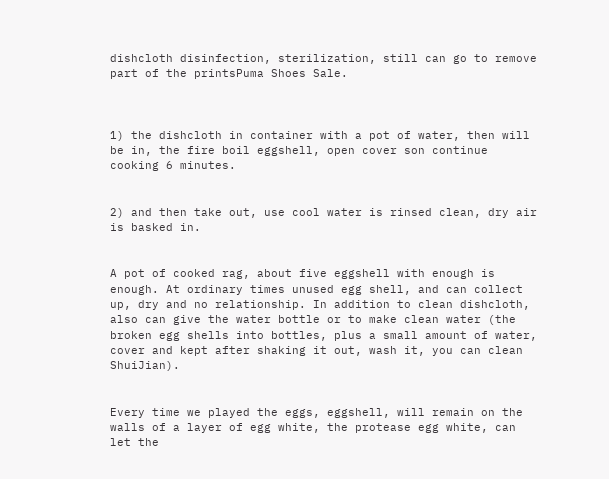dishcloth disinfection, sterilization, still can go to remove part of the printsPuma Shoes Sale.



1) the dishcloth in container with a pot of water, then will be in, the fire boil eggshell, open cover son continue cooking 6 minutes.


2) and then take out, use cool water is rinsed clean, dry air is basked in.


A pot of cooked rag, about five eggshell with enough is enough. At ordinary times unused egg shell, and can collect up, dry and no relationship. In addition to clean dishcloth, also can give the water bottle or to make clean water (the broken egg shells into bottles, plus a small amount of water, cover and kept after shaking it out, wash it, you can clean ShuiJian).


Every time we played the eggs, eggshell, will remain on the walls of a layer of egg white, the protease egg white, can let the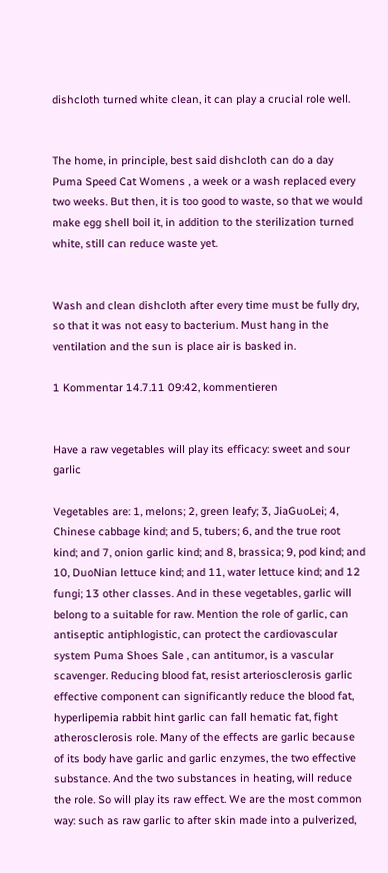dishcloth turned white clean, it can play a crucial role well.


The home, in principle, best said dishcloth can do a day Puma Speed Cat Womens , a week or a wash replaced every two weeks. But then, it is too good to waste, so that we would make egg shell boil it, in addition to the sterilization turned white, still can reduce waste yet.


Wash and clean dishcloth after every time must be fully dry, so that it was not easy to bacterium. Must hang in the ventilation and the sun is place air is basked in.

1 Kommentar 14.7.11 09:42, kommentieren


Have a raw vegetables will play its efficacy: sweet and sour garlic

Vegetables are: 1, melons; 2, green leafy; 3, JiaGuoLei; 4, Chinese cabbage kind; and 5, tubers; 6, and the true root kind; and 7, onion garlic kind; and 8, brassica; 9, pod kind; and 10, DuoNian lettuce kind; and 11, water lettuce kind; and 12 fungi; 13 other classes. And in these vegetables, garlic will belong to a suitable for raw. Mention the role of garlic, can antiseptic antiphlogistic, can protect the cardiovascular system Puma Shoes Sale , can antitumor, is a vascular scavenger. Reducing blood fat, resist arteriosclerosis garlic effective component can significantly reduce the blood fat, hyperlipemia rabbit hint garlic can fall hematic fat, fight atherosclerosis role. Many of the effects are garlic because of its body have garlic and garlic enzymes, the two effective substance. And the two substances in heating, will reduce the role. So will play its raw effect. We are the most common way: such as raw garlic to after skin made into a pulverized,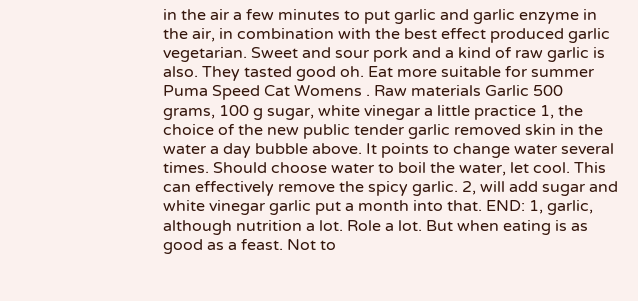in the air a few minutes to put garlic and garlic enzyme in the air, in combination with the best effect produced garlic vegetarian. Sweet and sour pork and a kind of raw garlic is also. They tasted good oh. Eat more suitable for summer Puma Speed Cat Womens . Raw materials Garlic 500 grams, 100 g sugar, white vinegar a little practice 1, the choice of the new public tender garlic removed skin in the water a day bubble above. It points to change water several times. Should choose water to boil the water, let cool. This can effectively remove the spicy garlic. 2, will add sugar and white vinegar garlic put a month into that. END: 1, garlic, although nutrition a lot. Role a lot. But when eating is as good as a feast. Not to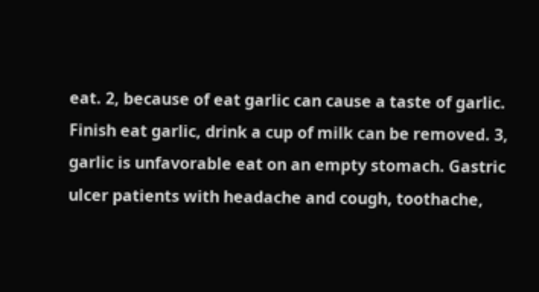eat. 2, because of eat garlic can cause a taste of garlic. Finish eat garlic, drink a cup of milk can be removed. 3, garlic is unfavorable eat on an empty stomach. Gastric ulcer patients with headache and cough, toothache,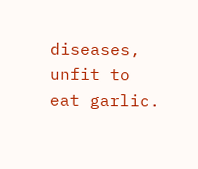diseases, unfit to eat garlic.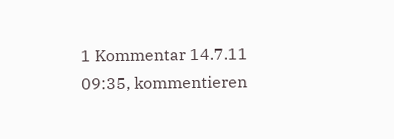1 Kommentar 14.7.11 09:35, kommentieren